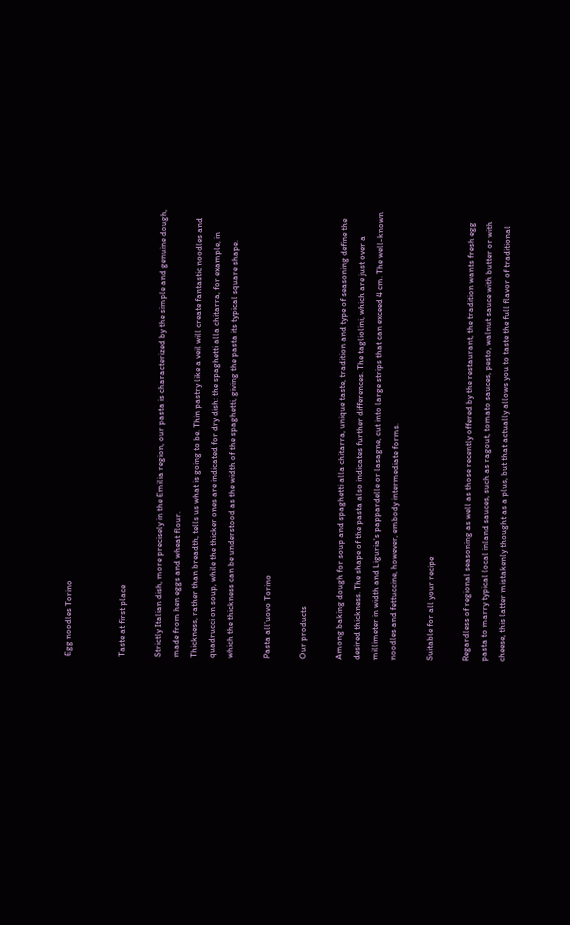Egg noodles Torino


Taste at first place

Strictly Italian dish, more precisely in the Emilia region, our pasta is characterized by the simple and genuine dough, made from hen eggs and wheat flour.
Thickness, rather than breadth, tells us what is going to be. Thin pastry like a veil will create fantastic noodles and quadrucci on soup, while the thicker ones are indicated for dry dish: the spaghetti alla chitarra, for example, in which the thickness can be understood as the width of the spaghetti, giving the pasta its typical square shape.

Pasta all’uovo Torino

Our products

Among baking dough for soup and spaghetti alla chitarra, unique taste, tradition and type of seasoning define the desired thickness. The shape of the pasta also indicates further differences. The tagliolini, which are just over a millimeter in width and Liguria's pappardelle or lasagne, cut into large strips that can exceed 4 cm. The well-known noodles and fettuccine, however, embody intermediate forms.

Suitable for all your recipe

Regardless of regional seasoning as well as those recently offered by the restaurant, the tradition wants fresh egg pasta to marry typical local inland sauces, such as ragout, tomato sauces, pesto, walnut sauce with butter or with cheese, this latter mistakenly thought as a plus, but that actually allows you to taste the full flavor of traditional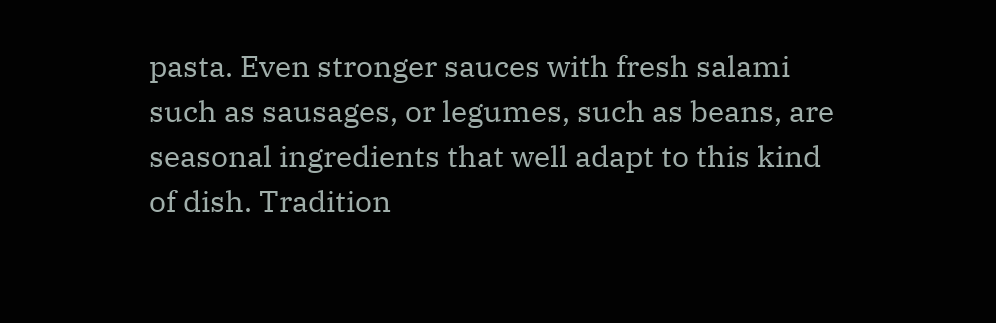pasta. Even stronger sauces with fresh salami such as sausages, or legumes, such as beans, are seasonal ingredients that well adapt to this kind of dish. Tradition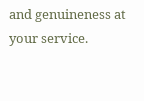and genuineness at your service.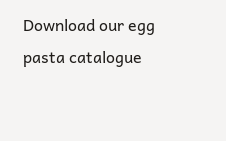Download our egg pasta catalogue